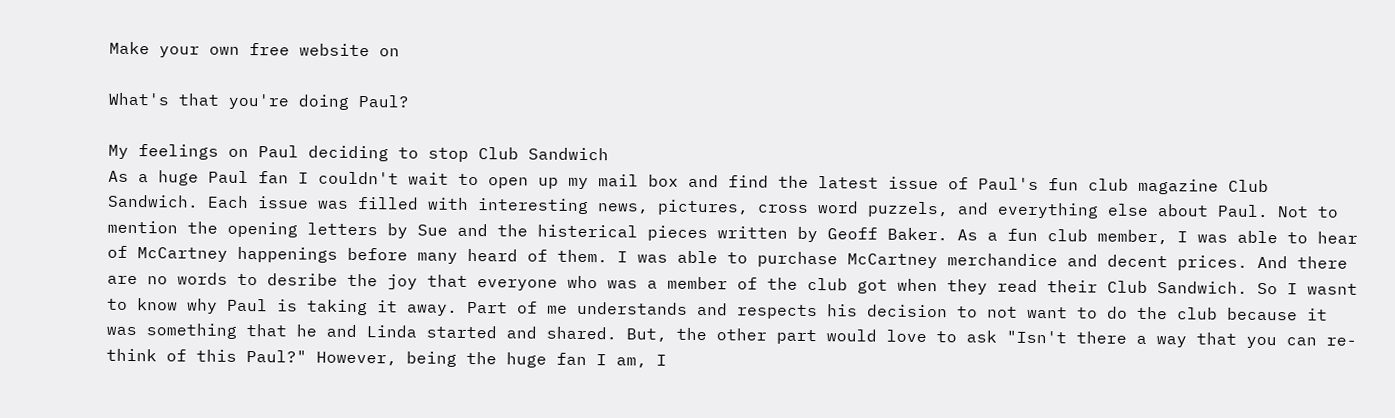Make your own free website on

What's that you're doing Paul?

My feelings on Paul deciding to stop Club Sandwich
As a huge Paul fan I couldn't wait to open up my mail box and find the latest issue of Paul's fun club magazine Club Sandwich. Each issue was filled with interesting news, pictures, cross word puzzels, and everything else about Paul. Not to mention the opening letters by Sue and the histerical pieces written by Geoff Baker. As a fun club member, I was able to hear of McCartney happenings before many heard of them. I was able to purchase McCartney merchandice and decent prices. And there are no words to desribe the joy that everyone who was a member of the club got when they read their Club Sandwich. So I wasnt to know why Paul is taking it away. Part of me understands and respects his decision to not want to do the club because it was something that he and Linda started and shared. But, the other part would love to ask "Isn't there a way that you can re-think of this Paul?" However, being the huge fan I am, I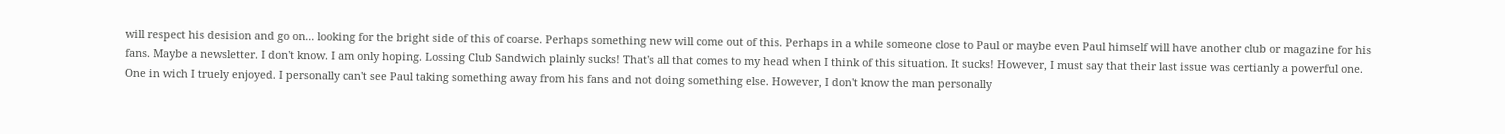will respect his desision and go on... looking for the bright side of this of coarse. Perhaps something new will come out of this. Perhaps in a while someone close to Paul or maybe even Paul himself will have another club or magazine for his fans. Maybe a newsletter. I don't know. I am only hoping. Lossing Club Sandwich plainly sucks! That's all that comes to my head when I think of this situation. It sucks! However, I must say that their last issue was certianly a powerful one. One in wich I truely enjoyed. I personally can't see Paul taking something away from his fans and not doing something else. However, I don't know the man personally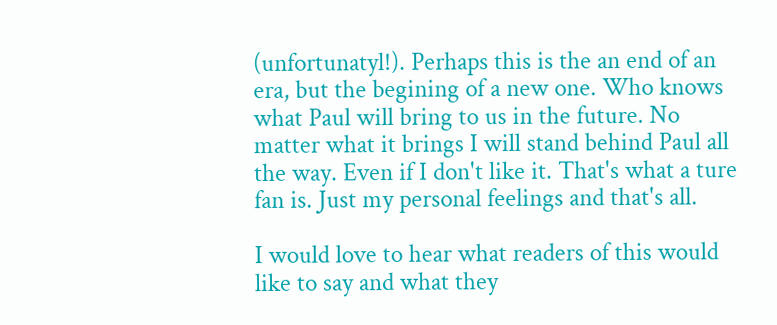(unfortunatyl!). Perhaps this is the an end of an era, but the begining of a new one. Who knows what Paul will bring to us in the future. No matter what it brings I will stand behind Paul all the way. Even if I don't like it. That's what a ture fan is. Just my personal feelings and that's all.

I would love to hear what readers of this would like to say and what they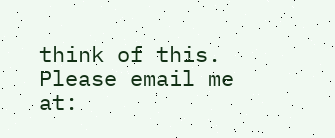think of this. Please email me at: